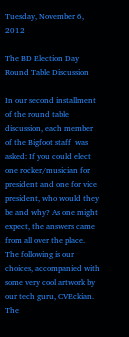Tuesday, November 6, 2012

The BD Election Day Round Table Discussion

In our second installment of the round table discussion, each member of the Bigfoot staff  was asked: If you could elect one rocker/musician for president and one for vice president, who would they be and why? As one might expect, the answers came from all over the place. The following is our choices, accompanied with some very cool artwork by our tech guru, CVEckian. The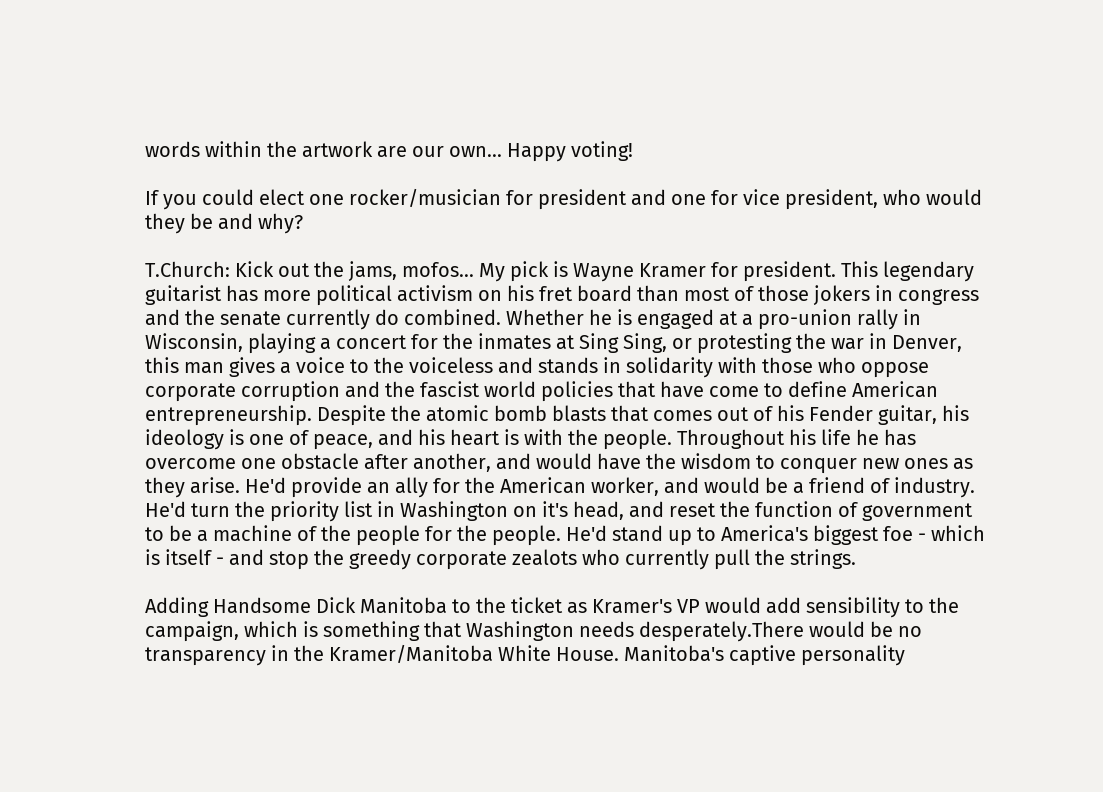words within the artwork are our own... Happy voting!

If you could elect one rocker/musician for president and one for vice president, who would they be and why?

T.Church: Kick out the jams, mofos... My pick is Wayne Kramer for president. This legendary guitarist has more political activism on his fret board than most of those jokers in congress and the senate currently do combined. Whether he is engaged at a pro-union rally in Wisconsin, playing a concert for the inmates at Sing Sing, or protesting the war in Denver, this man gives a voice to the voiceless and stands in solidarity with those who oppose corporate corruption and the fascist world policies that have come to define American entrepreneurship. Despite the atomic bomb blasts that comes out of his Fender guitar, his ideology is one of peace, and his heart is with the people. Throughout his life he has overcome one obstacle after another, and would have the wisdom to conquer new ones as they arise. He'd provide an ally for the American worker, and would be a friend of industry. He'd turn the priority list in Washington on it's head, and reset the function of government to be a machine of the people for the people. He'd stand up to America's biggest foe - which is itself - and stop the greedy corporate zealots who currently pull the strings.

Adding Handsome Dick Manitoba to the ticket as Kramer's VP would add sensibility to the campaign, which is something that Washington needs desperately.There would be no transparency in the Kramer/Manitoba White House. Manitoba's captive personality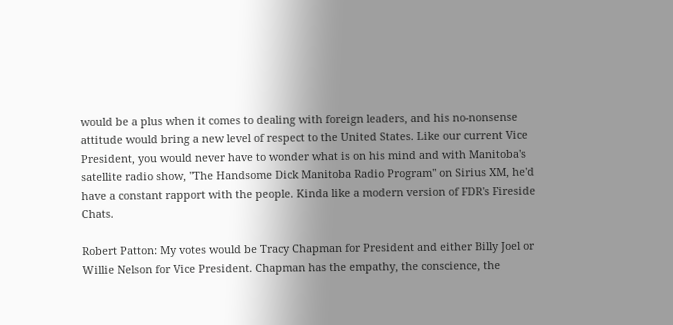would be a plus when it comes to dealing with foreign leaders, and his no-nonsense attitude would bring a new level of respect to the United States. Like our current Vice President, you would never have to wonder what is on his mind and with Manitoba's satellite radio show, "The Handsome Dick Manitoba Radio Program" on Sirius XM, he'd have a constant rapport with the people. Kinda like a modern version of FDR's Fireside Chats.

Robert Patton: My votes would be Tracy Chapman for President and either Billy Joel or Willie Nelson for Vice President. Chapman has the empathy, the conscience, the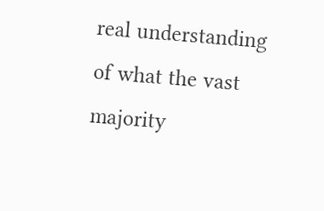real understanding of what the vast majority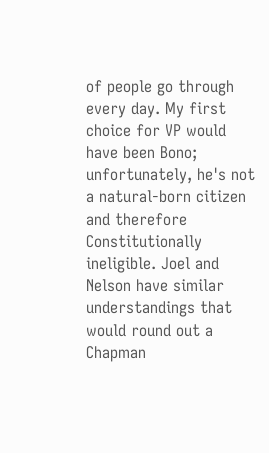of people go through every day. My first choice for VP would have been Bono; unfortunately, he's not a natural-born citizen and therefore Constitutionally ineligible. Joel and Nelson have similar understandings that would round out a Chapman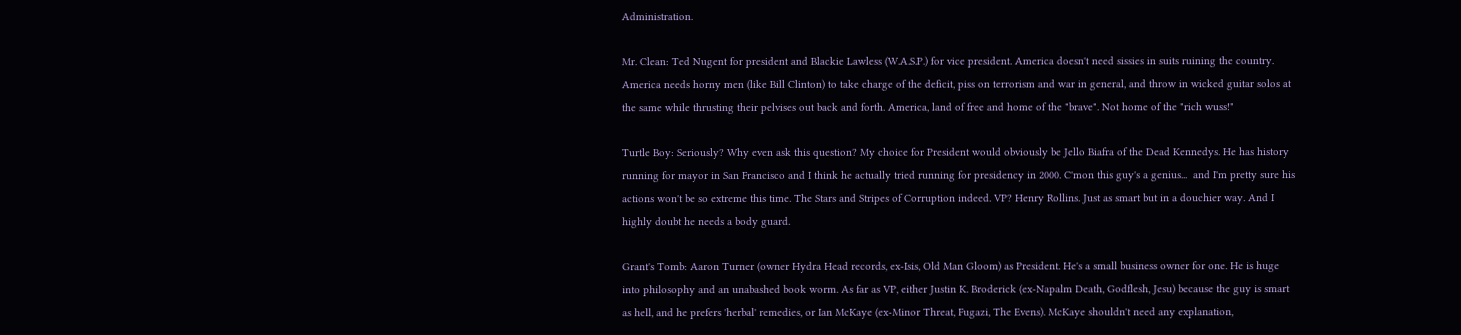Administration.

Mr. Clean: Ted Nugent for president and Blackie Lawless (W.A.S.P.) for vice president. America doesn't need sissies in suits ruining the country. America needs horny men (like Bill Clinton) to take charge of the deficit, piss on terrorism and war in general, and throw in wicked guitar solos at the same while thrusting their pelvises out back and forth. America, land of free and home of the "brave". Not home of the "rich wuss!"

Turtle Boy: Seriously? Why even ask this question? My choice for President would obviously be Jello Biafra of the Dead Kennedys. He has history running for mayor in San Francisco and I think he actually tried running for presidency in 2000. C'mon this guy's a genius...  and I'm pretty sure his actions won't be so extreme this time. The Stars and Stripes of Corruption indeed. VP? Henry Rollins. Just as smart but in a douchier way. And I highly doubt he needs a body guard.

Grant's Tomb: Aaron Turner (owner Hydra Head records, ex-Isis, Old Man Gloom) as President. He's a small business owner for one. He is huge into philosophy and an unabashed book worm. As far as VP, either Justin K. Broderick (ex-Napalm Death, Godflesh, Jesu) because the guy is smart as hell, and he prefers 'herbal' remedies, or Ian McKaye (ex-Minor Threat, Fugazi, The Evens). McKaye shouldn't need any explanation,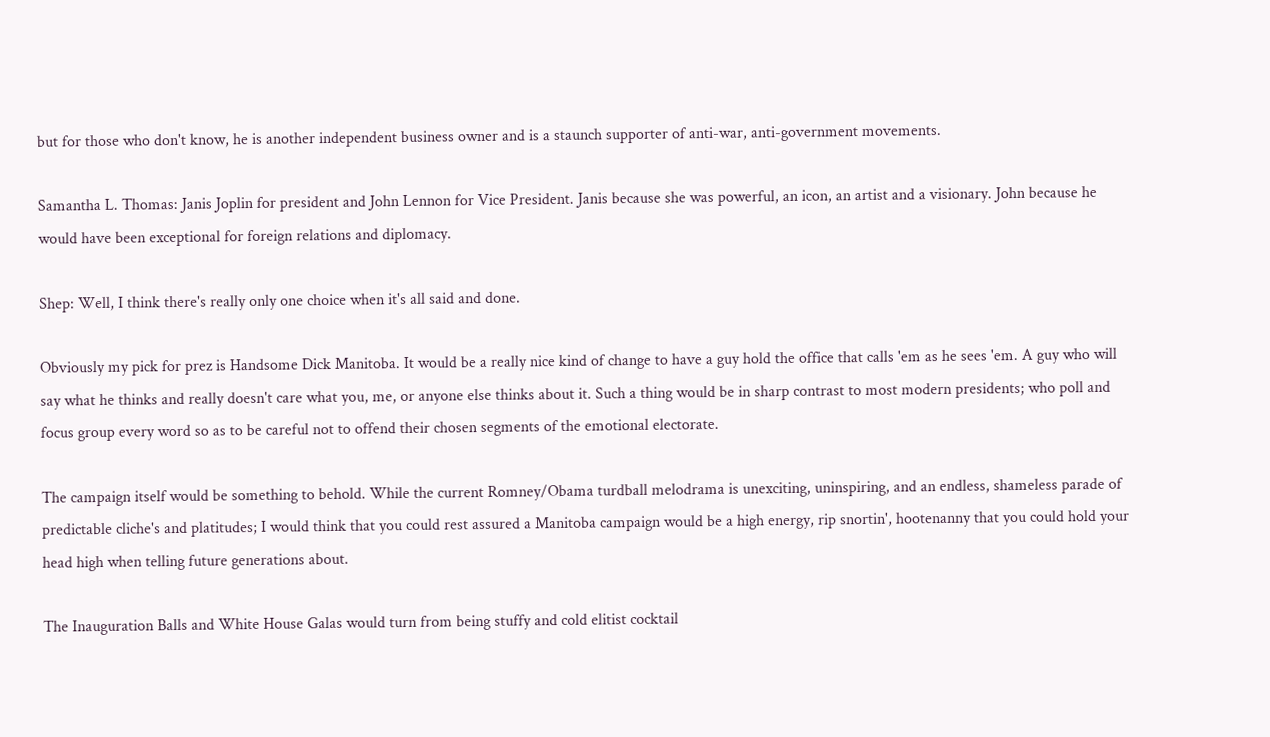but for those who don't know, he is another independent business owner and is a staunch supporter of anti-war, anti-government movements.

Samantha L. Thomas: Janis Joplin for president and John Lennon for Vice President. Janis because she was powerful, an icon, an artist and a visionary. John because he would have been exceptional for foreign relations and diplomacy.

Shep: Well, I think there's really only one choice when it's all said and done.

Obviously my pick for prez is Handsome Dick Manitoba. It would be a really nice kind of change to have a guy hold the office that calls 'em as he sees 'em. A guy who will say what he thinks and really doesn't care what you, me, or anyone else thinks about it. Such a thing would be in sharp contrast to most modern presidents; who poll and focus group every word so as to be careful not to offend their chosen segments of the emotional electorate.

The campaign itself would be something to behold. While the current Romney/Obama turdball melodrama is unexciting, uninspiring, and an endless, shameless parade of predictable cliche's and platitudes; I would think that you could rest assured a Manitoba campaign would be a high energy, rip snortin', hootenanny that you could hold your head high when telling future generations about.

The Inauguration Balls and White House Galas would turn from being stuffy and cold elitist cocktail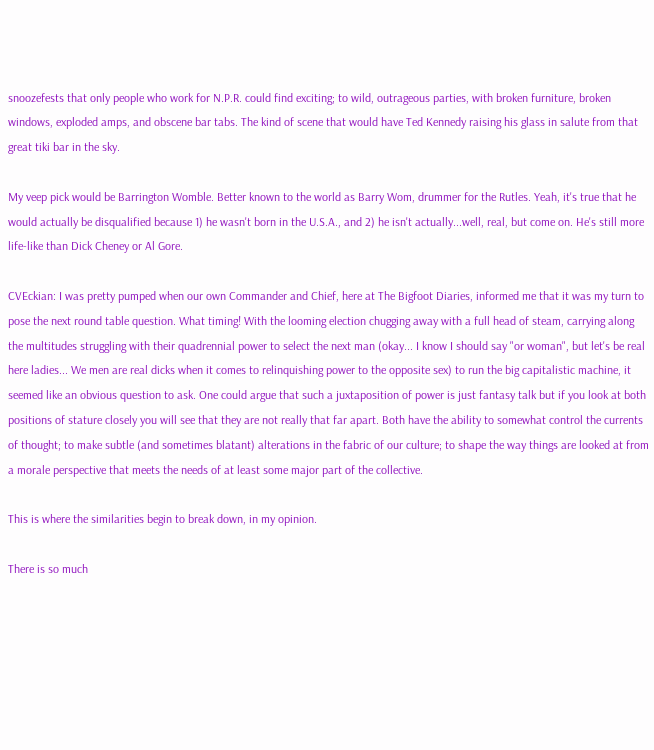snoozefests that only people who work for N.P.R. could find exciting; to wild, outrageous parties, with broken furniture, broken windows, exploded amps, and obscene bar tabs. The kind of scene that would have Ted Kennedy raising his glass in salute from that great tiki bar in the sky.

My veep pick would be Barrington Womble. Better known to the world as Barry Wom, drummer for the Rutles. Yeah, it's true that he would actually be disqualified because 1) he wasn't born in the U.S.A., and 2) he isn't actually...well, real, but come on. He's still more life-like than Dick Cheney or Al Gore.

CVEckian: I was pretty pumped when our own Commander and Chief, here at The Bigfoot Diaries, informed me that it was my turn to pose the next round table question. What timing! With the looming election chugging away with a full head of steam, carrying along the multitudes struggling with their quadrennial power to select the next man (okay... I know I should say "or woman", but let's be real here ladies... We men are real dicks when it comes to relinquishing power to the opposite sex) to run the big capitalistic machine, it seemed like an obvious question to ask. One could argue that such a juxtaposition of power is just fantasy talk but if you look at both positions of stature closely you will see that they are not really that far apart. Both have the ability to somewhat control the currents of thought; to make subtle (and sometimes blatant) alterations in the fabric of our culture; to shape the way things are looked at from a morale perspective that meets the needs of at least some major part of the collective.

This is where the similarities begin to break down, in my opinion.

There is so much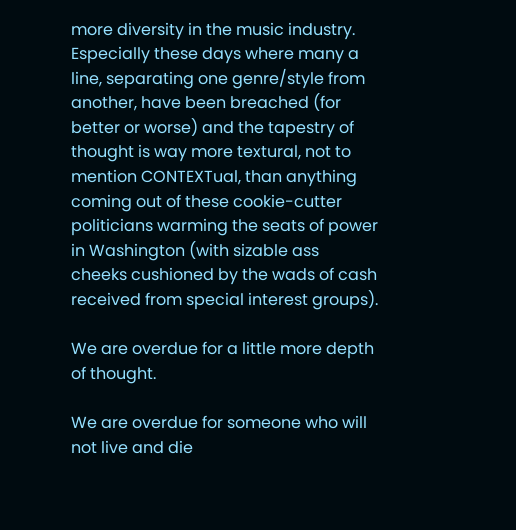more diversity in the music industry. Especially these days where many a line, separating one genre/style from another, have been breached (for better or worse) and the tapestry of thought is way more textural, not to mention CONTEXTual, than anything coming out of these cookie-cutter politicians warming the seats of power in Washington (with sizable ass cheeks cushioned by the wads of cash received from special interest groups).

We are overdue for a little more depth of thought.

We are overdue for someone who will not live and die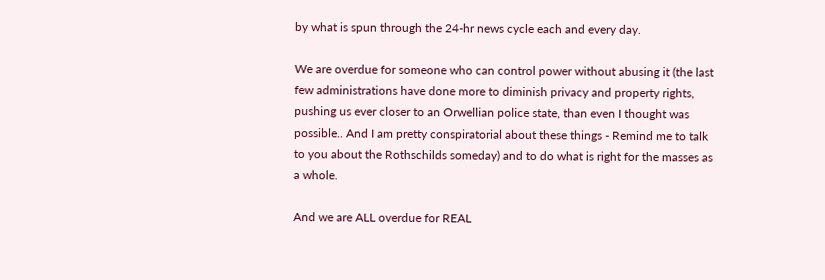by what is spun through the 24-hr news cycle each and every day.

We are overdue for someone who can control power without abusing it (the last few administrations have done more to diminish privacy and property rights, pushing us ever closer to an Orwellian police state, than even I thought was possible.. And I am pretty conspiratorial about these things - Remind me to talk to you about the Rothschilds someday) and to do what is right for the masses as a whole.

And we are ALL overdue for REAL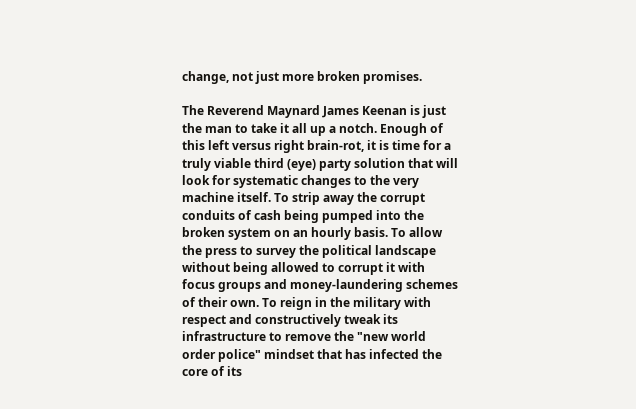change, not just more broken promises.

The Reverend Maynard James Keenan is just the man to take it all up a notch. Enough of this left versus right brain-rot, it is time for a truly viable third (eye) party solution that will look for systematic changes to the very machine itself. To strip away the corrupt conduits of cash being pumped into the broken system on an hourly basis. To allow the press to survey the political landscape without being allowed to corrupt it with focus groups and money-laundering schemes of their own. To reign in the military with respect and constructively tweak its infrastructure to remove the "new world order police" mindset that has infected the core of its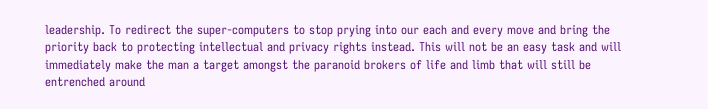leadership. To redirect the super-computers to stop prying into our each and every move and bring the priority back to protecting intellectual and privacy rights instead. This will not be an easy task and will immediately make the man a target amongst the paranoid brokers of life and limb that will still be entrenched around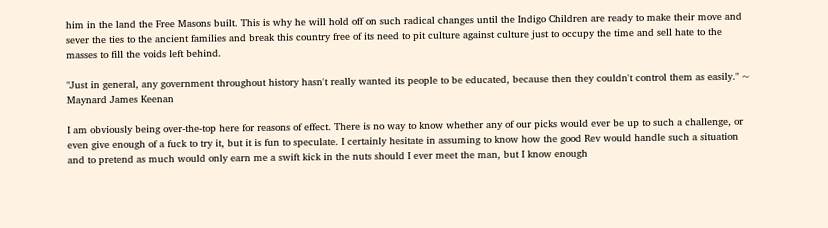him in the land the Free Masons built. This is why he will hold off on such radical changes until the Indigo Children are ready to make their move and sever the ties to the ancient families and break this country free of its need to pit culture against culture just to occupy the time and sell hate to the masses to fill the voids left behind.

"Just in general, any government throughout history hasn't really wanted its people to be educated, because then they couldn't control them as easily." ~ Maynard James Keenan

I am obviously being over-the-top here for reasons of effect. There is no way to know whether any of our picks would ever be up to such a challenge, or even give enough of a fuck to try it, but it is fun to speculate. I certainly hesitate in assuming to know how the good Rev would handle such a situation and to pretend as much would only earn me a swift kick in the nuts should I ever meet the man, but I know enough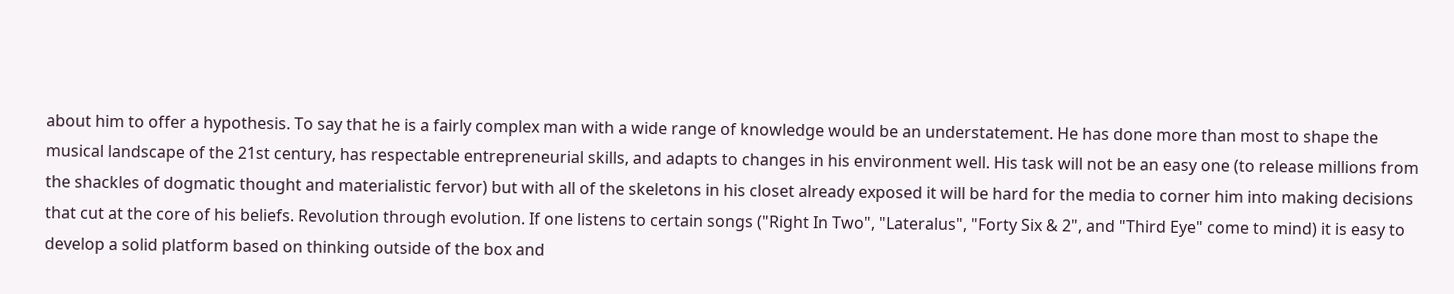about him to offer a hypothesis. To say that he is a fairly complex man with a wide range of knowledge would be an understatement. He has done more than most to shape the musical landscape of the 21st century, has respectable entrepreneurial skills, and adapts to changes in his environment well. His task will not be an easy one (to release millions from the shackles of dogmatic thought and materialistic fervor) but with all of the skeletons in his closet already exposed it will be hard for the media to corner him into making decisions that cut at the core of his beliefs. Revolution through evolution. If one listens to certain songs ("Right In Two", "Lateralus", "Forty Six & 2", and "Third Eye" come to mind) it is easy to develop a solid platform based on thinking outside of the box and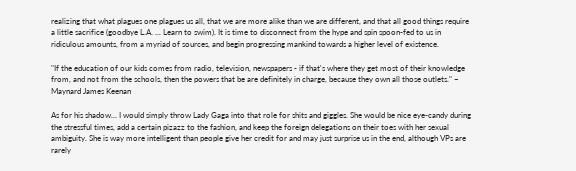realizing that what plagues one plagues us all, that we are more alike than we are different, and that all good things require a little sacrifice (goodbye L.A. ... Learn to swim). It is time to disconnect from the hype and spin spoon-fed to us in ridiculous amounts, from a myriad of sources, and begin progressing mankind towards a higher level of existence.

"If the education of our kids comes from radio, television, newspapers - if that's where they get most of their knowledge from, and not from the schools, then the powers that be are definitely in charge, because they own all those outlets." ~ Maynard James Keenan

As for his shadow... I would simply throw Lady Gaga into that role for shits and giggles. She would be nice eye-candy during the stressful times, add a certain pizazz to the fashion, and keep the foreign delegations on their toes with her sexual ambiguity. She is way more intelligent than people give her credit for and may just surprise us in the end, although VPs are rarely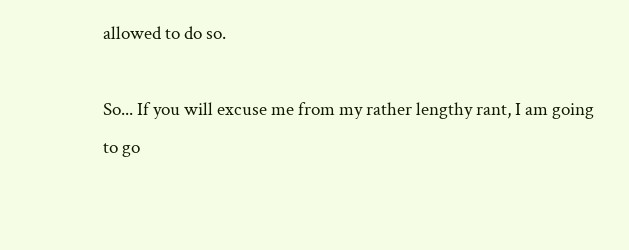allowed to do so.

So... If you will excuse me from my rather lengthy rant, I am going to go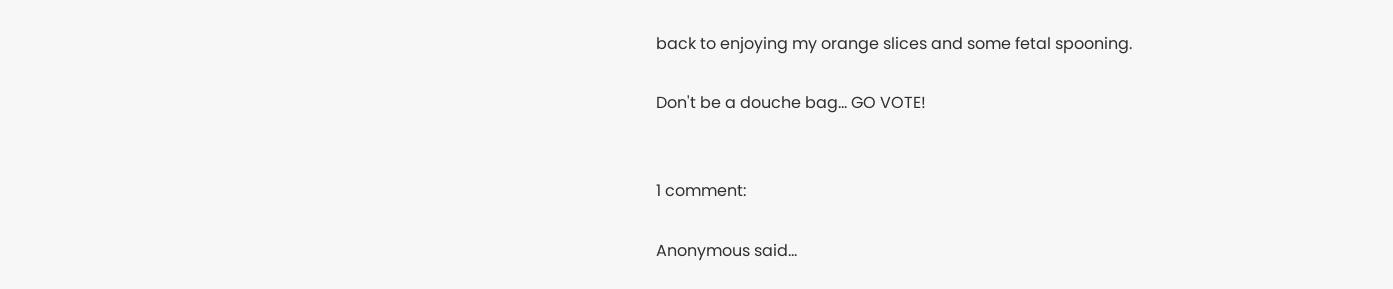back to enjoying my orange slices and some fetal spooning.

Don't be a douche bag... GO VOTE!


1 comment:

Anonymous said...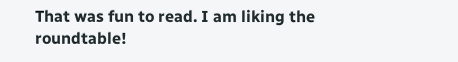That was fun to read. I am liking the roundtable!